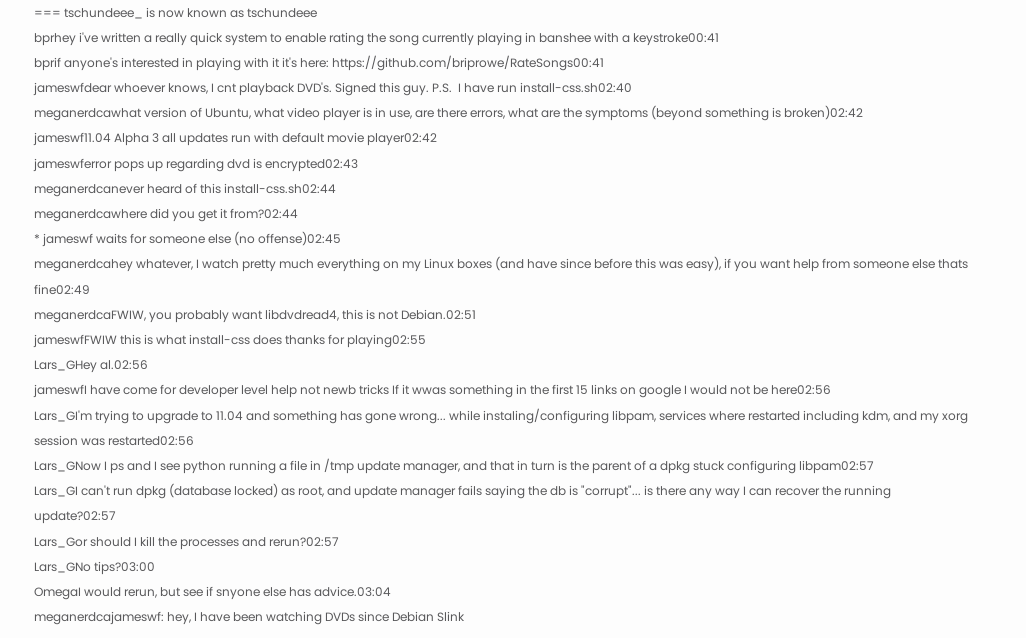=== tschundeee_ is now known as tschundeee
bprhey i've written a really quick system to enable rating the song currently playing in banshee with a keystroke00:41
bprif anyone's interested in playing with it it's here: https://github.com/briprowe/RateSongs00:41
jameswfdear whoever knows, I cnt playback DVD's. Signed this guy. P.S.  I have run install-css.sh02:40
meganerdcawhat version of Ubuntu, what video player is in use, are there errors, what are the symptoms (beyond something is broken)02:42
jameswf11.04 Alpha 3 all updates run with default movie player02:42
jameswferror pops up regarding dvd is encrypted02:43
meganerdcanever heard of this install-css.sh02:44
meganerdcawhere did you get it from?02:44
* jameswf waits for someone else (no offense)02:45
meganerdcahey whatever, I watch pretty much everything on my Linux boxes (and have since before this was easy), if you want help from someone else thats fine02:49
meganerdcaFWIW, you probably want libdvdread4, this is not Debian.02:51
jameswfFWIW this is what install-css does thanks for playing02:55
Lars_GHey al.02:56
jameswfI have come for developer level help not newb tricks If it wwas something in the first 15 links on google I would not be here02:56
Lars_GI'm trying to upgrade to 11.04 and something has gone wrong... while instaling/configuring libpam, services where restarted including kdm, and my xorg session was restarted02:56
Lars_GNow I ps and I see python running a file in /tmp update manager, and that in turn is the parent of a dpkg stuck configuring libpam02:57
Lars_GI can't run dpkg (database locked) as root, and update manager fails saying the db is "corrupt"... is there any way I can recover the running update?02:57
Lars_Gor should I kill the processes and rerun?02:57
Lars_GNo tips?03:00
OmegaI would rerun, but see if snyone else has advice.03:04
meganerdcajameswf: hey, I have been watching DVDs since Debian Slink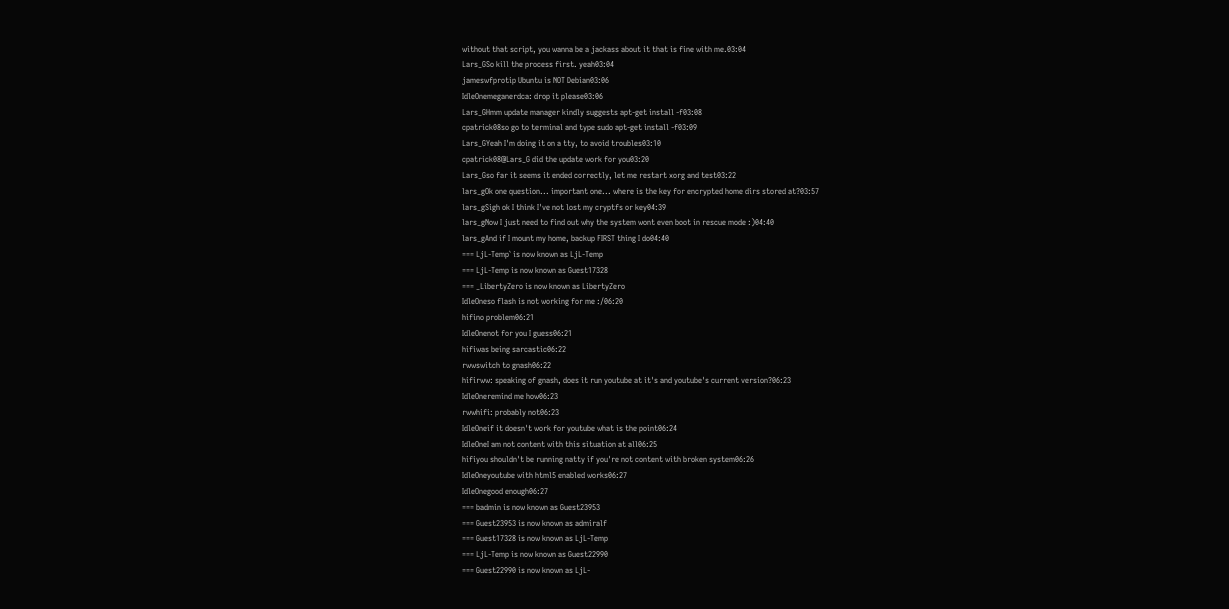without that script, you wanna be a jackass about it that is fine with me.03:04
Lars_GSo kill the process first. yeah03:04
jameswfprotip Ubuntu is NOT Debian03:06
IdleOnemeganerdca: drop it please03:06
Lars_GHmm update manager kindly suggests apt-get install -f03:08
cpatrick08so go to terminal and type sudo apt-get install -f03:09
Lars_GYeah I'm doing it on a tty, to avoid troubles03:10
cpatrick08@Lars_G did the update work for you03:20
Lars_Gso far it seems it ended correctly, let me restart xorg and test03:22
lars_gOk one question... important one... where is the key for encrypted home dirs stored at?03:57
lars_gSigh ok I think I've not lost my cryptfs or key04:39
lars_gNow I just need to find out why the system wont even boot in rescue mode :)04:40
lars_gAnd if I mount my home, backup FIRST thing I do04:40
=== LjL-Temp` is now known as LjL-Temp
=== LjL-Temp is now known as Guest17328
=== _LibertyZero is now known as LibertyZero
IdleOneso flash is not working for me :/06:20
hifino problem06:21
IdleOnenot for you I guess06:21
hifiwas being sarcastic06:22
rwwswitch to gnash06:22
hifirww: speaking of gnash, does it run youtube at it's and youtube's current version?06:23
IdleOneremind me how06:23
rwwhifi: probably not06:23
IdleOneif it doesn't work for youtube what is the point06:24
IdleOneI am not content with this situation at all06:25
hifiyou shouldn't be running natty if you're not content with broken system06:26
IdleOneyoutube with html5 enabled works06:27
IdleOnegood enough06:27
=== badmin is now known as Guest23953
=== Guest23953 is now known as admiralf
=== Guest17328 is now known as LjL-Temp
=== LjL-Temp is now known as Guest22990
=== Guest22990 is now known as LjL-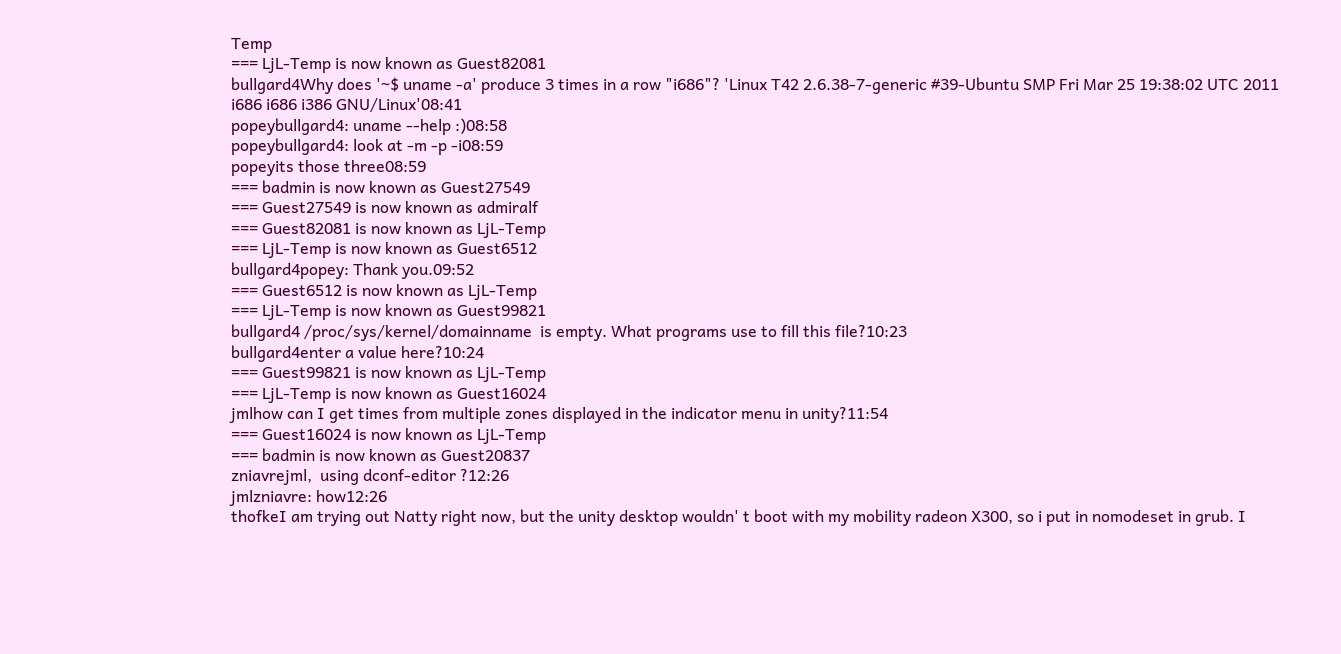Temp
=== LjL-Temp is now known as Guest82081
bullgard4Why does '~$ uname -a' produce 3 times in a row "i686"? 'Linux T42 2.6.38-7-generic #39-Ubuntu SMP Fri Mar 25 19:38:02 UTC 2011 i686 i686 i386 GNU/Linux'08:41
popeybullgard4: uname --help :)08:58
popeybullgard4: look at -m -p -i08:59
popeyits those three08:59
=== badmin is now known as Guest27549
=== Guest27549 is now known as admiralf
=== Guest82081 is now known as LjL-Temp
=== LjL-Temp is now known as Guest6512
bullgard4popey: Thank you.09:52
=== Guest6512 is now known as LjL-Temp
=== LjL-Temp is now known as Guest99821
bullgard4 /proc/sys/kernel/domainname  is empty. What programs use to fill this file?10:23
bullgard4enter a value here?10:24
=== Guest99821 is now known as LjL-Temp
=== LjL-Temp is now known as Guest16024
jmlhow can I get times from multiple zones displayed in the indicator menu in unity?11:54
=== Guest16024 is now known as LjL-Temp
=== badmin is now known as Guest20837
zniavrejml,  using dconf-editor ?12:26
jmlzniavre: how12:26
thofkeI am trying out Natty right now, but the unity desktop wouldn' t boot with my mobility radeon X300, so i put in nomodeset in grub. I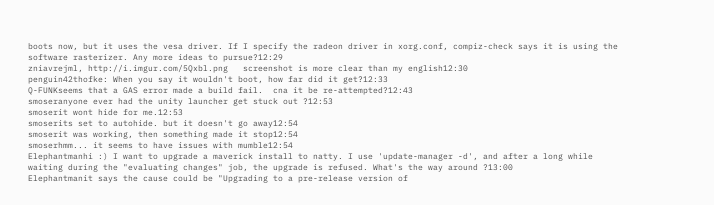boots now, but it uses the vesa driver. If I specify the radeon driver in xorg.conf, compiz-check says it is using the software rasterizer. Any more ideas to pursue?12:29
zniavrejml, http://i.imgur.com/5Qxbl.png   screenshot is more clear than my english12:30
penguin42thofke: When you say it wouldn't boot, how far did it get?12:33
Q-FUNKseems that a GAS error made a build fail.  cna it be re-attempted?12:43
smoseranyone ever had the unity launcher get stuck out ?12:53
smoserit wont hide for me.12:53
smoserits set to autohide. but it doesn't go away12:54
smoserit was working, then something made it stop12:54
smoserhmm... it seems to have issues with mumble12:54
Elephantmanhi :) I want to upgrade a maverick install to natty. I use 'update-manager -d', and after a long while waiting during the "evaluating changes" job, the upgrade is refused. What's the way around ?13:00
Elephantmanit says the cause could be "Upgrading to a pre-release version of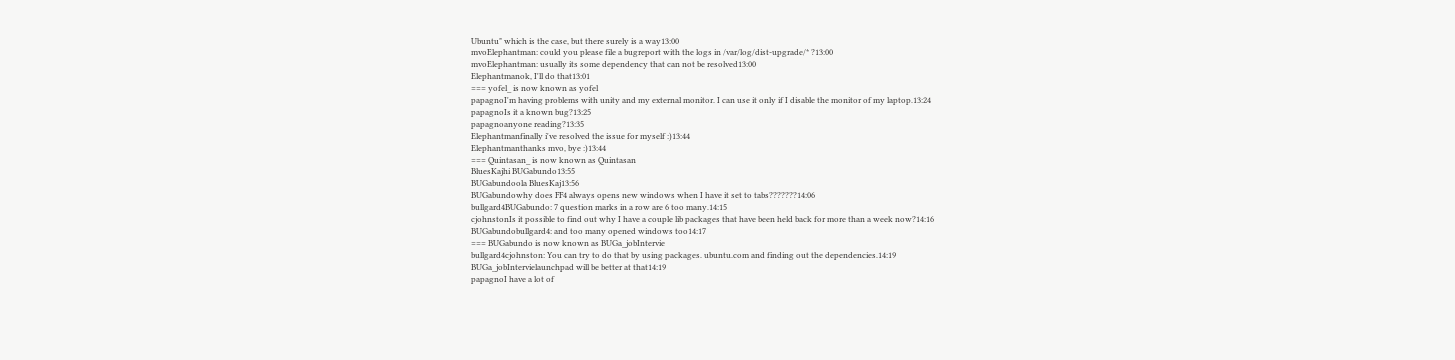Ubuntu" which is the case, but there surely is a way13:00
mvoElephantman: could you please file a bugreport with the logs in /var/log/dist-upgrade/* ?13:00
mvoElephantman: usually its some dependency that can not be resolved13:00
Elephantmanok, I'll do that13:01
=== yofel_ is now known as yofel
papagnoI'm having problems with unity and my external monitor. I can use it only if I disable the monitor of my laptop.13:24
papagnoIs it a known bug?13:25
papagnoanyone reading?13:35
Elephantmanfinally i've resolved the issue for myself :)13:44
Elephantmanthanks mvo, bye :)13:44
=== Quintasan_ is now known as Quintasan
BluesKajhi BUGabundo13:55
BUGabundoola BluesKaj13:56
BUGabundowhy does FF4 always opens new windows when I have it set to tabs???????14:06
bullgard4BUGabundo: 7 question marks in a row are 6 too many.14:15
cjohnstonIs it possible to find out why I have a couple lib packages that have been held back for more than a week now?14:16
BUGabundobullgard4: and too many opened windows too14:17
=== BUGabundo is now known as BUGa_jobIntervie
bullgard4cjohnston: You can try to do that by using packages. ubuntu.com and finding out the dependencies.14:19
BUGa_jobIntervielaunchpad will be better at that14:19
papagnoI have a lot of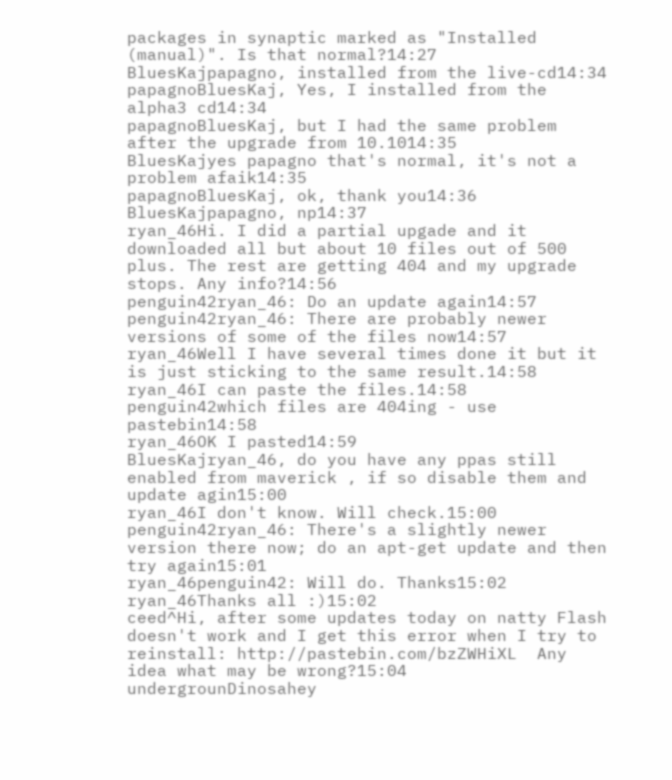packages in synaptic marked as "Installed (manual)". Is that normal?14:27
BluesKajpapagno, installed from the live-cd14:34
papagnoBluesKaj, Yes, I installed from the alpha3 cd14:34
papagnoBluesKaj, but I had the same problem after the upgrade from 10.1014:35
BluesKajyes papagno that's normal, it's not a problem afaik14:35
papagnoBluesKaj, ok, thank you14:36
BluesKajpapagno, np14:37
ryan_46Hi. I did a partial upgade and it downloaded all but about 10 files out of 500 plus. The rest are getting 404 and my upgrade stops. Any info?14:56
penguin42ryan_46: Do an update again14:57
penguin42ryan_46: There are probably newer versions of some of the files now14:57
ryan_46Well I have several times done it but it is just sticking to the same result.14:58
ryan_46I can paste the files.14:58
penguin42which files are 404ing - use pastebin14:58
ryan_46OK I pasted14:59
BluesKajryan_46, do you have any ppas still enabled from maverick , if so disable them and update agin15:00
ryan_46I don't know. Will check.15:00
penguin42ryan_46: There's a slightly newer version there now; do an apt-get update and then try again15:01
ryan_46penguin42: Will do. Thanks15:02
ryan_46Thanks all :)15:02
ceed^Hi, after some updates today on natty Flash doesn't work and I get this error when I try to reinstall: http://pastebin.com/bzZWHiXL  Any idea what may be wrong?15:04
undergrounDinosahey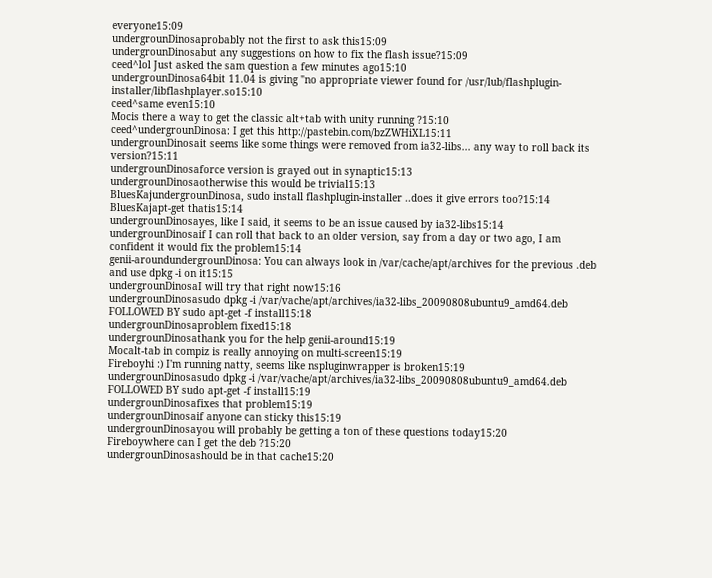everyone15:09
undergrounDinosaprobably not the first to ask this15:09
undergrounDinosabut any suggestions on how to fix the flash issue?15:09
ceed^lol Just asked the sam question a few minutes ago15:10
undergrounDinosa64bit 11.04 is giving "no appropriate viewer found for /usr/lub/flashplugin-installer/libflashplayer.so15:10
ceed^same even15:10
Mocis there a way to get the classic alt+tab with unity running ?15:10
ceed^undergrounDinosa: I get this http://pastebin.com/bzZWHiXL15:11
undergrounDinosait seems like some things were removed from ia32-libs... any way to roll back its version?15:11
undergrounDinosaforce version is grayed out in synaptic15:13
undergrounDinosaotherwise this would be trivial15:13
BluesKajundergrounDinosa, sudo install flashplugin-installer ..does it give errors too?15:14
BluesKajapt-get thatis15:14
undergrounDinosayes, like I said, it seems to be an issue caused by ia32-libs15:14
undergrounDinosaif I can roll that back to an older version, say from a day or two ago, I am confident it would fix the problem15:14
genii-aroundundergrounDinosa: You can always look in /var/cache/apt/archives for the previous .deb and use dpkg -i on it15:15
undergrounDinosaI will try that right now15:16
undergrounDinosasudo dpkg -i /var/vache/apt/archives/ia32-libs_20090808ubuntu9_amd64.deb FOLLOWED BY sudo apt-get -f install15:18
undergrounDinosaproblem fixed15:18
undergrounDinosathank you for the help genii-around15:19
Mocalt-tab in compiz is really annoying on multi-screen15:19
Fireboyhi :) I'm running natty, seems like nspluginwrapper is broken15:19
undergrounDinosasudo dpkg -i /var/vache/apt/archives/ia32-libs_20090808ubuntu9_amd64.deb FOLLOWED BY sudo apt-get -f install15:19
undergrounDinosafixes that problem15:19
undergrounDinosaif anyone can sticky this15:19
undergrounDinosayou will probably be getting a ton of these questions today15:20
Fireboywhere can I get the deb ?15:20
undergrounDinosashould be in that cache15:20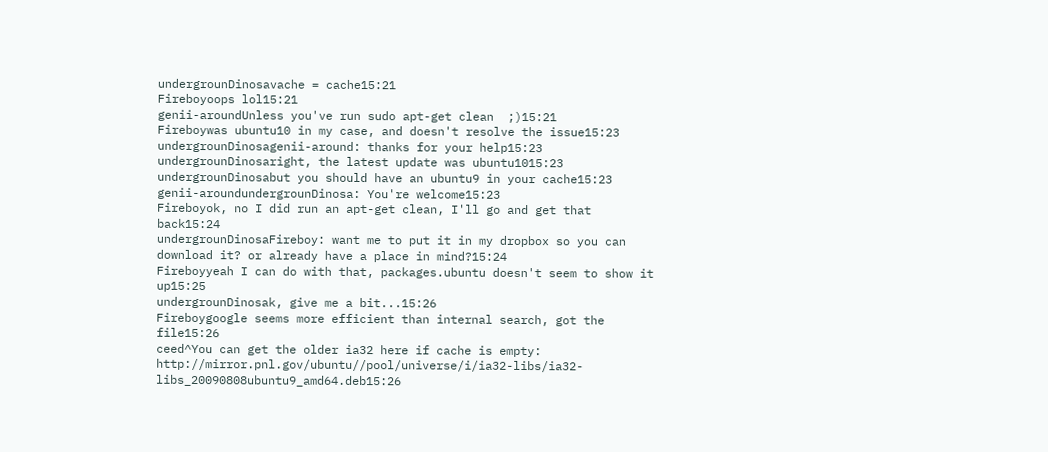undergrounDinosavache = cache15:21
Fireboyoops lol15:21
genii-aroundUnless you've run sudo apt-get clean  ;)15:21
Fireboywas ubuntu10 in my case, and doesn't resolve the issue15:23
undergrounDinosagenii-around: thanks for your help15:23
undergrounDinosaright, the latest update was ubuntu1015:23
undergrounDinosabut you should have an ubuntu9 in your cache15:23
genii-aroundundergrounDinosa: You're welcome15:23
Fireboyok, no I did run an apt-get clean, I'll go and get that back15:24
undergrounDinosaFireboy: want me to put it in my dropbox so you can download it? or already have a place in mind?15:24
Fireboyyeah I can do with that, packages.ubuntu doesn't seem to show it up15:25
undergrounDinosak, give me a bit...15:26
Fireboygoogle seems more efficient than internal search, got the file15:26
ceed^You can get the older ia32 here if cache is empty: http://mirror.pnl.gov/ubuntu//pool/universe/i/ia32-libs/ia32-libs_20090808ubuntu9_amd64.deb15:26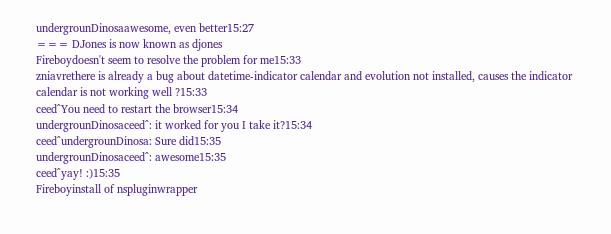undergrounDinosaawesome, even better15:27
=== DJones is now known as djones
Fireboydoesn't seem to resolve the problem for me15:33
zniavrethere is already a bug about datetime-indicator calendar and evolution not installed, causes the indicator calendar is not working well ?15:33
ceed^You need to restart the browser15:34
undergrounDinosaceed^: it worked for you I take it?15:34
ceed^undergrounDinosa: Sure did15:35
undergrounDinosaceed^: awesome15:35
ceed^yay! :)15:35
Fireboyinstall of nspluginwrapper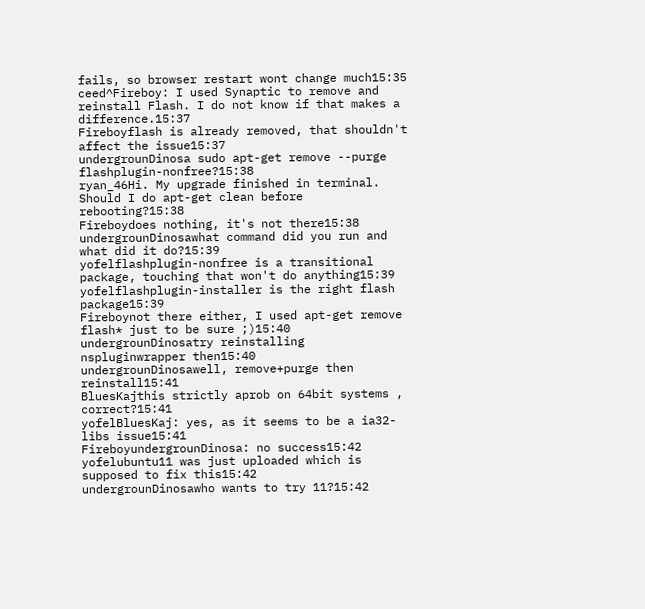fails, so browser restart wont change much15:35
ceed^Fireboy: I used Synaptic to remove and reinstall Flash. I do not know if that makes a difference.15:37
Fireboyflash is already removed, that shouldn't affect the issue15:37
undergrounDinosa sudo apt-get remove --purge flashplugin-nonfree?15:38
ryan_46Hi. My upgrade finished in terminal. Should I do apt-get clean before rebooting?15:38
Fireboydoes nothing, it's not there15:38
undergrounDinosawhat command did you run and what did it do?15:39
yofelflashplugin-nonfree is a transitional package, touching that won't do anything15:39
yofelflashplugin-installer is the right flash package15:39
Fireboynot there either, I used apt-get remove flash* just to be sure ;)15:40
undergrounDinosatry reinstalling nspluginwrapper then15:40
undergrounDinosawell, remove+purge then reinstall15:41
BluesKajthis strictly aprob on 64bit systems , correct?15:41
yofelBluesKaj: yes, as it seems to be a ia32-libs issue15:41
FireboyundergrounDinosa: no success15:42
yofelubuntu11 was just uploaded which is supposed to fix this15:42
undergrounDinosawho wants to try 11?15:42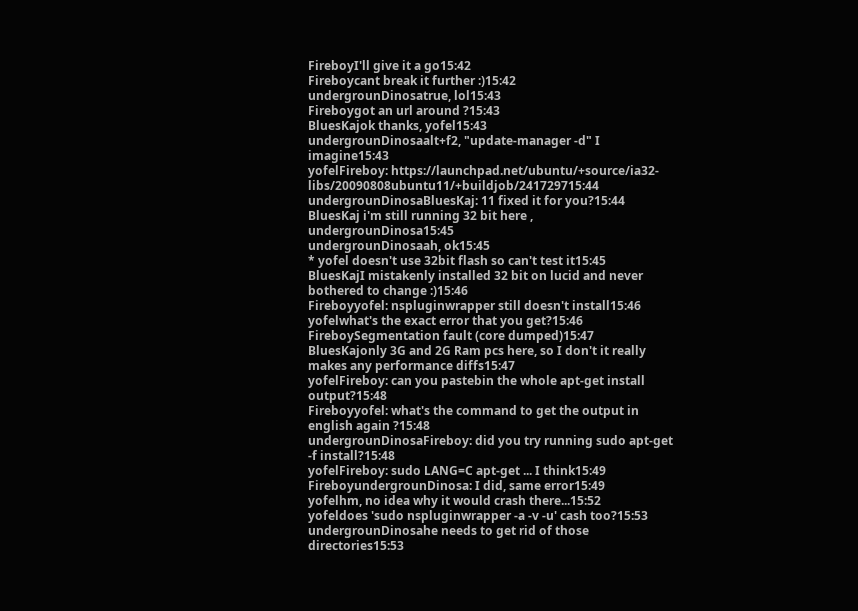FireboyI'll give it a go15:42
Fireboycant break it further :)15:42
undergrounDinosatrue, lol15:43
Fireboygot an url around ?15:43
BluesKajok thanks, yofel15:43
undergrounDinosaalt+f2, "update-manager -d" I imagine15:43
yofelFireboy: https://launchpad.net/ubuntu/+source/ia32-libs/20090808ubuntu11/+buildjob/241729715:44
undergrounDinosaBluesKaj: 11 fixed it for you?15:44
BluesKaj i'm still running 32 bit here , undergrounDinosa15:45
undergrounDinosaah, ok15:45
* yofel doesn't use 32bit flash so can't test it15:45
BluesKajI mistakenly installed 32 bit on lucid and never bothered to change :)15:46
Fireboyyofel: nspluginwrapper still doesn't install15:46
yofelwhat's the exact error that you get?15:46
FireboySegmentation fault (core dumped)15:47
BluesKajonly 3G and 2G Ram pcs here, so I don't it really makes any performance diffs15:47
yofelFireboy: can you pastebin the whole apt-get install output?15:48
Fireboyyofel: what's the command to get the output in english again ?15:48
undergrounDinosaFireboy: did you try running sudo apt-get -f install?15:48
yofelFireboy: sudo LANG=C apt-get ... I think15:49
FireboyundergrounDinosa: I did, same error15:49
yofelhm, no idea why it would crash there...15:52
yofeldoes 'sudo nspluginwrapper -a -v -u' cash too?15:53
undergrounDinosahe needs to get rid of those directories15:53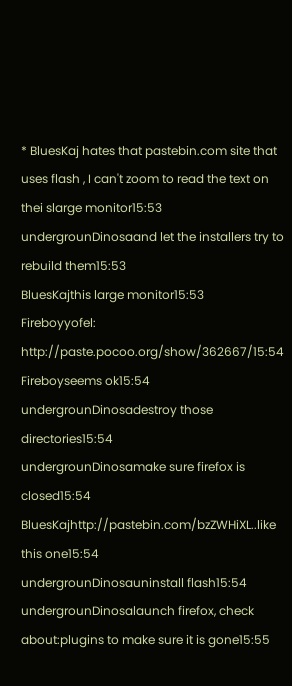* BluesKaj hates that pastebin.com site that uses flash , I can't zoom to read the text on thei slarge monitor15:53
undergrounDinosaand let the installers try to rebuild them15:53
BluesKajthis large monitor15:53
Fireboyyofel: http://paste.pocoo.org/show/362667/15:54
Fireboyseems ok15:54
undergrounDinosadestroy those directories15:54
undergrounDinosamake sure firefox is closed15:54
BluesKajhttp://pastebin.com/bzZWHiXL..like this one15:54
undergrounDinosauninstall flash15:54
undergrounDinosalaunch firefox, check about:plugins to make sure it is gone15:55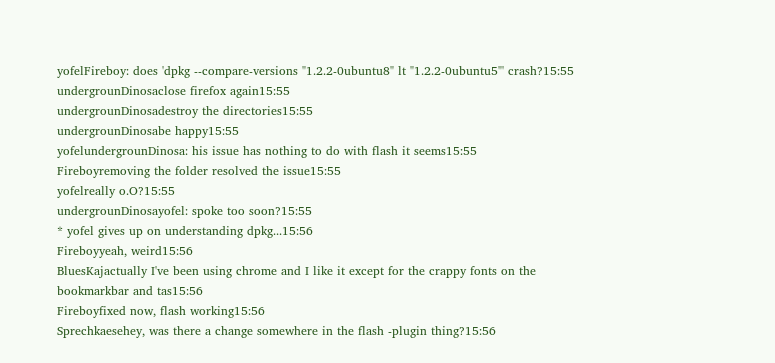yofelFireboy: does 'dpkg --compare-versions "1.2.2-0ubuntu8" lt "1.2.2-0ubuntu5"' crash?15:55
undergrounDinosaclose firefox again15:55
undergrounDinosadestroy the directories15:55
undergrounDinosabe happy15:55
yofelundergrounDinosa: his issue has nothing to do with flash it seems15:55
Fireboyremoving the folder resolved the issue15:55
yofelreally o.O?15:55
undergrounDinosayofel: spoke too soon?15:55
* yofel gives up on understanding dpkg...15:56
Fireboyyeah, weird15:56
BluesKajactually I've been using chrome and I like it except for the crappy fonts on the bookmarkbar and tas15:56
Fireboyfixed now, flash working15:56
Sprechkaesehey, was there a change somewhere in the flash -plugin thing?15:56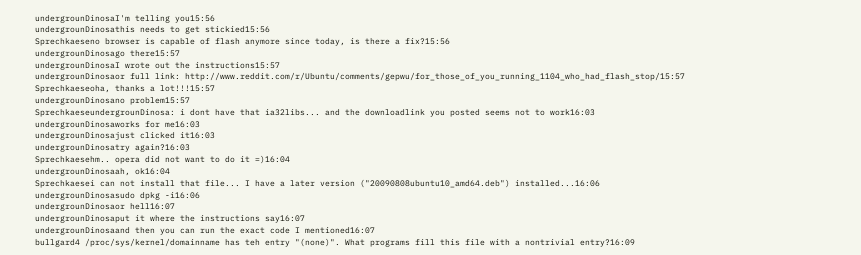undergrounDinosaI'm telling you15:56
undergrounDinosathis needs to get stickied15:56
Sprechkaeseno browser is capable of flash anymore since today, is there a fix?15:56
undergrounDinosago there15:57
undergrounDinosaI wrote out the instructions15:57
undergrounDinosaor full link: http://www.reddit.com/r/Ubuntu/comments/gepwu/for_those_of_you_running_1104_who_had_flash_stop/15:57
Sprechkaeseoha, thanks a lot!!!15:57
undergrounDinosano problem15:57
SprechkaeseundergrounDinosa: i dont have that ia32libs... and the downloadlink you posted seems not to work16:03
undergrounDinosaworks for me16:03
undergrounDinosajust clicked it16:03
undergrounDinosatry again?16:03
Sprechkaesehm.. opera did not want to do it =)16:04
undergrounDinosaah, ok16:04
Sprechkaesei can not install that file... I have a later version ("20090808ubuntu10_amd64.deb") installed...16:06
undergrounDinosasudo dpkg -i16:06
undergrounDinosaor hell16:07
undergrounDinosaput it where the instructions say16:07
undergrounDinosaand then you can run the exact code I mentioned16:07
bullgard4 /proc/sys/kernel/domainname has teh entry "(none)". What programs fill this file with a nontrivial entry?16:09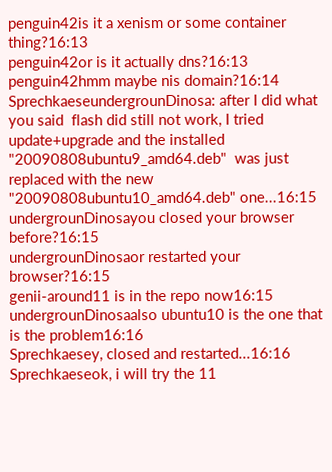penguin42is it a xenism or some container thing?16:13
penguin42or is it actually dns?16:13
penguin42hmm maybe nis domain?16:14
SprechkaeseundergrounDinosa: after I did what you said  flash did still not work, I tried update+upgrade and the installed "20090808ubuntu9_amd64.deb"  was just replaced with the new "20090808ubuntu10_amd64.deb" one...16:15
undergrounDinosayou closed your browser before?16:15
undergrounDinosaor restarted your browser?16:15
genii-around11 is in the repo now16:15
undergrounDinosaalso ubuntu10 is the one that is the problem16:16
Sprechkaesey, closed and restarted...16:16
Sprechkaeseok, i will try the 11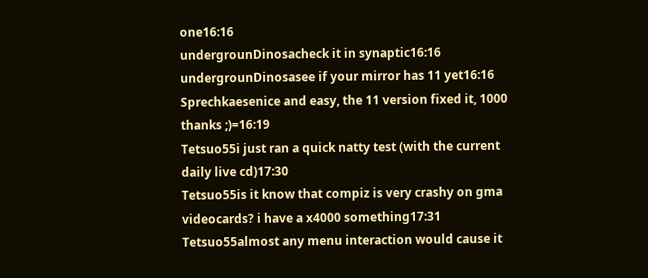one16:16
undergrounDinosacheck it in synaptic16:16
undergrounDinosasee if your mirror has 11 yet16:16
Sprechkaesenice and easy, the 11 version fixed it, 1000 thanks ;)=16:19
Tetsuo55i just ran a quick natty test (with the current daily live cd)17:30
Tetsuo55is it know that compiz is very crashy on gma videocards? i have a x4000 something17:31
Tetsuo55almost any menu interaction would cause it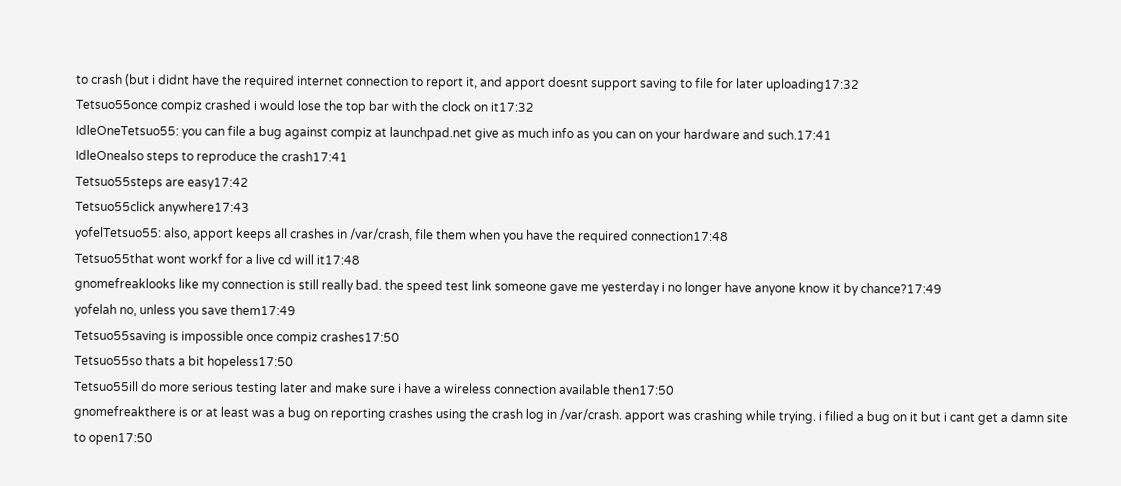to crash (but i didnt have the required internet connection to report it, and apport doesnt support saving to file for later uploading17:32
Tetsuo55once compiz crashed i would lose the top bar with the clock on it17:32
IdleOneTetsuo55: you can file a bug against compiz at launchpad.net give as much info as you can on your hardware and such.17:41
IdleOnealso steps to reproduce the crash17:41
Tetsuo55steps are easy17:42
Tetsuo55click anywhere17:43
yofelTetsuo55: also, apport keeps all crashes in /var/crash, file them when you have the required connection17:48
Tetsuo55that wont workf for a live cd will it17:48
gnomefreaklooks like my connection is still really bad. the speed test link someone gave me yesterday i no longer have anyone know it by chance?17:49
yofelah no, unless you save them17:49
Tetsuo55saving is impossible once compiz crashes17:50
Tetsuo55so thats a bit hopeless17:50
Tetsuo55ill do more serious testing later and make sure i have a wireless connection available then17:50
gnomefreakthere is or at least was a bug on reporting crashes using the crash log in /var/crash. apport was crashing while trying. i filied a bug on it but i cant get a damn site to open17:50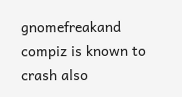gnomefreakand compiz is known to crash also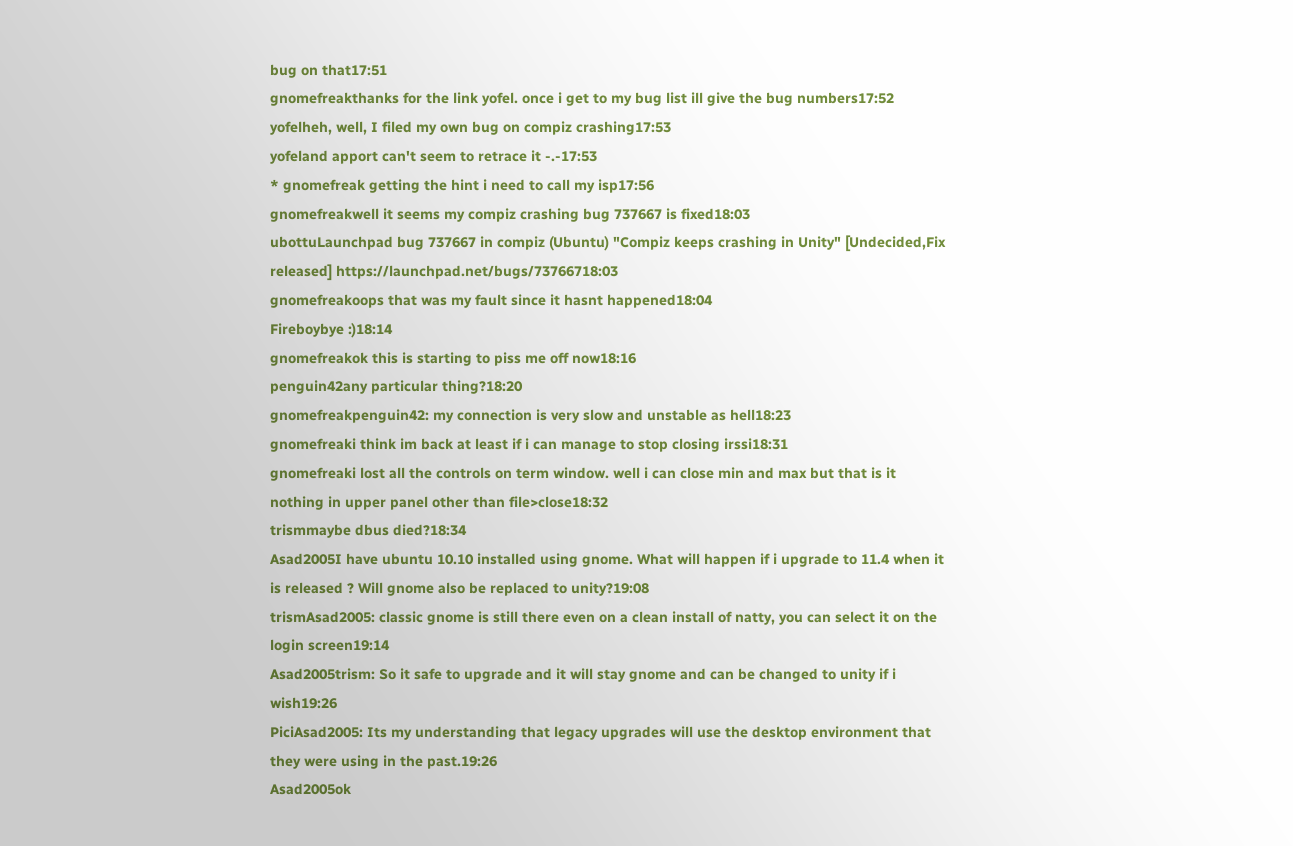bug on that17:51
gnomefreakthanks for the link yofel. once i get to my bug list ill give the bug numbers17:52
yofelheh, well, I filed my own bug on compiz crashing17:53
yofeland apport can't seem to retrace it -.-17:53
* gnomefreak getting the hint i need to call my isp17:56
gnomefreakwell it seems my compiz crashing bug 737667 is fixed18:03
ubottuLaunchpad bug 737667 in compiz (Ubuntu) "Compiz keeps crashing in Unity" [Undecided,Fix released] https://launchpad.net/bugs/73766718:03
gnomefreakoops that was my fault since it hasnt happened18:04
Fireboybye :)18:14
gnomefreakok this is starting to piss me off now18:16
penguin42any particular thing?18:20
gnomefreakpenguin42: my connection is very slow and unstable as hell18:23
gnomefreaki think im back at least if i can manage to stop closing irssi18:31
gnomefreaki lost all the controls on term window. well i can close min and max but that is it nothing in upper panel other than file>close18:32
trismmaybe dbus died?18:34
Asad2005I have ubuntu 10.10 installed using gnome. What will happen if i upgrade to 11.4 when it is released ? Will gnome also be replaced to unity?19:08
trismAsad2005: classic gnome is still there even on a clean install of natty, you can select it on the login screen19:14
Asad2005trism: So it safe to upgrade and it will stay gnome and can be changed to unity if i wish19:26
PiciAsad2005: Its my understanding that legacy upgrades will use the desktop environment that they were using in the past.19:26
Asad2005ok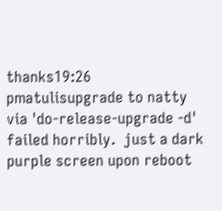thanks19:26
pmatulisupgrade to natty via 'do-release-upgrade -d' failed horribly.  just a dark purple screen upon reboot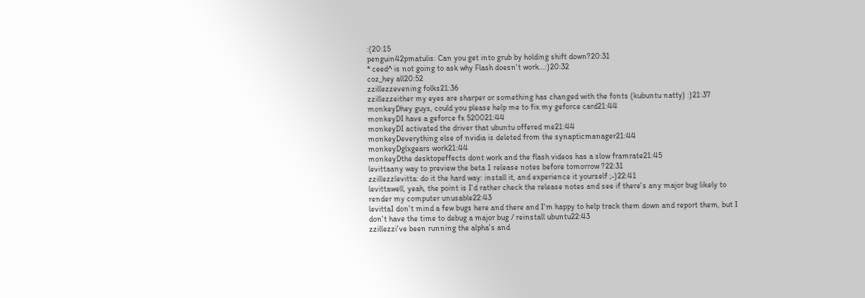:(20:15
penguin42pmatulis: Can you get into grub by holding shift down?20:31
* ceed^ is not going to ask why Flash doesn't work...:)20:32
coz_hey all20:52
zzillezzevening folks21:36
zzillezzeither my eyes are sharper or something has changed with the fonts (kubuntu natty) :)21:37
monkeyDhey guys, could you please help me to fix my geforce card21:44
monkeyDI have a geforce fx 520021:44
monkeyDI activated the driver that ubuntu offered me21:44
monkeyDeverything else of nvidia is deleted from the synapticmanager21:44
monkeyDglxgears work21:44
monkeyDthe desktopeffects dont work and the flash videos has a slow framrate21:45
levittaany way to preview the beta 1 release notes before tomorrow ?22:31
zzillezzlevitta: do it the hard way: install it, and experience it yourself ;-)22:41
levittawell, yeah, the point is I'd rather check the release notes and see if there's any major bug likely to render my computer unusable22:43
levittaI don't mind a few bugs here and there and I'm happy to help track them down and report them, but I don't have the time to debug a major bug / reinstall ubuntu22:43
zzillezzi've been running the alpha's and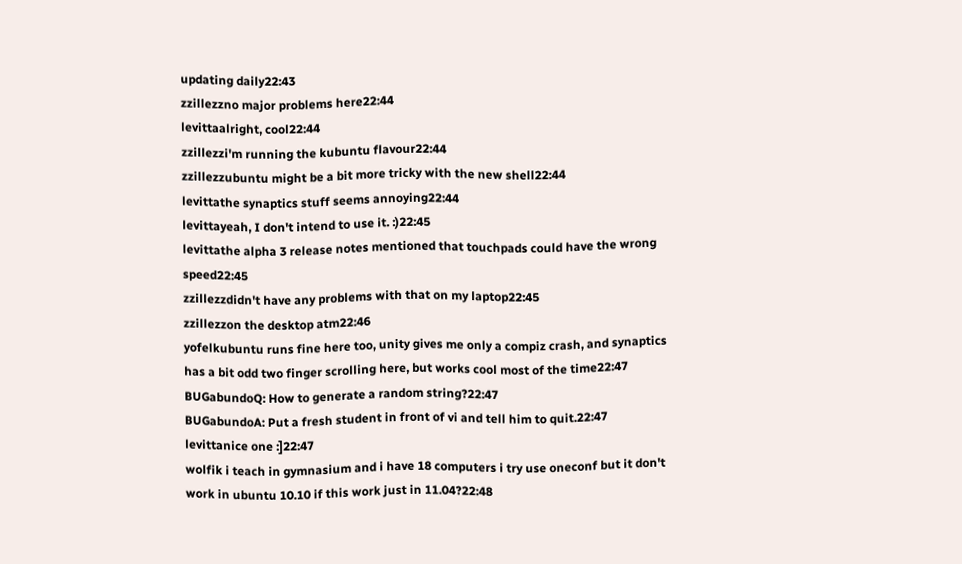updating daily22:43
zzillezzno major problems here22:44
levittaalright, cool22:44
zzillezzi'm running the kubuntu flavour22:44
zzillezzubuntu might be a bit more tricky with the new shell22:44
levittathe synaptics stuff seems annoying22:44
levittayeah, I don't intend to use it. :)22:45
levittathe alpha 3 release notes mentioned that touchpads could have the wrong speed22:45
zzillezzdidn't have any problems with that on my laptop22:45
zzillezzon the desktop atm22:46
yofelkubuntu runs fine here too, unity gives me only a compiz crash, and synaptics has a bit odd two finger scrolling here, but works cool most of the time22:47
BUGabundoQ: How to generate a random string?22:47
BUGabundoA: Put a fresh student in front of vi and tell him to quit.22:47
levittanice one :]22:47
wolfik i teach in gymnasium and i have 18 computers i try use oneconf but it don't work in ubuntu 10.10 if this work just in 11.04?22:48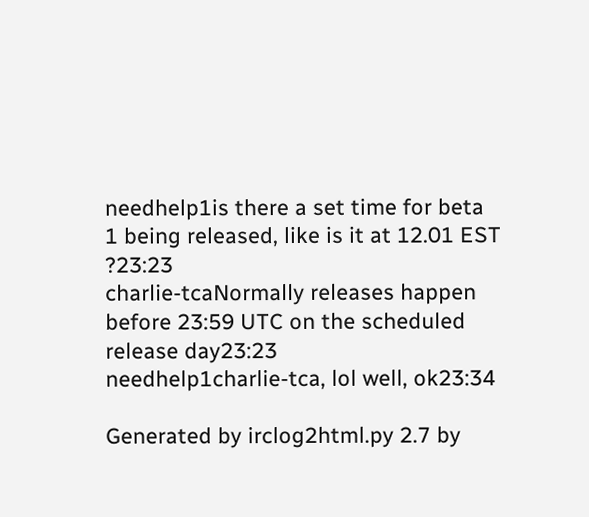needhelp1is there a set time for beta 1 being released, like is it at 12.01 EST ?23:23
charlie-tcaNormally releases happen before 23:59 UTC on the scheduled release day23:23
needhelp1charlie-tca, lol well, ok23:34

Generated by irclog2html.py 2.7 by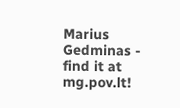Marius Gedminas - find it at mg.pov.lt!